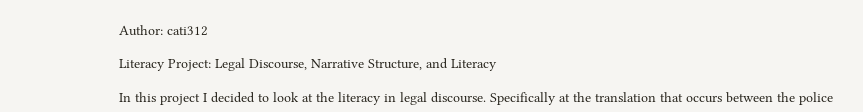Author: cati312

Literacy Project: Legal Discourse, Narrative Structure, and Literacy

In this project I decided to look at the literacy in legal discourse. Specifically at the translation that occurs between the police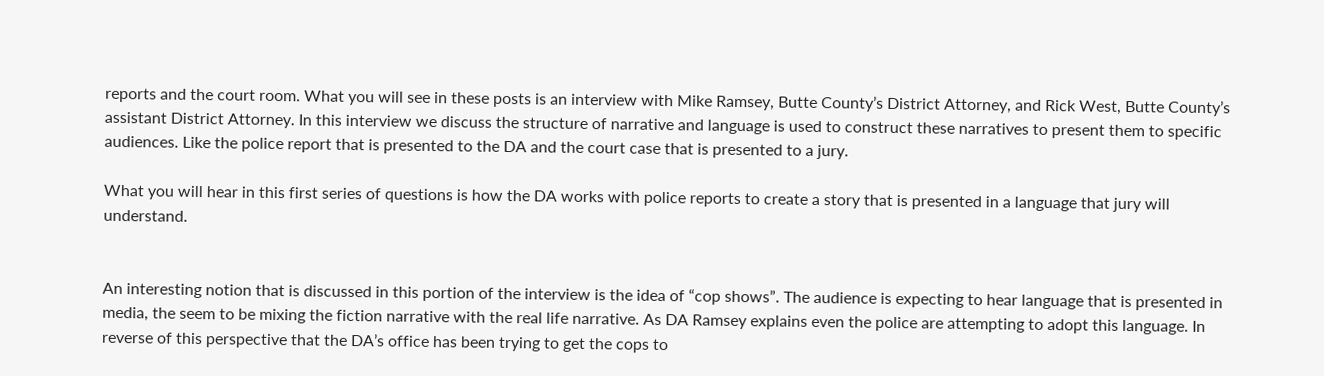reports and the court room. What you will see in these posts is an interview with Mike Ramsey, Butte County’s District Attorney, and Rick West, Butte County’s assistant District Attorney. In this interview we discuss the structure of narrative and language is used to construct these narratives to present them to specific audiences. Like the police report that is presented to the DA and the court case that is presented to a jury.

What you will hear in this first series of questions is how the DA works with police reports to create a story that is presented in a language that jury will understand.


An interesting notion that is discussed in this portion of the interview is the idea of “cop shows”. The audience is expecting to hear language that is presented in media, the seem to be mixing the fiction narrative with the real life narrative. As DA Ramsey explains even the police are attempting to adopt this language. In reverse of this perspective that the DA’s office has been trying to get the cops to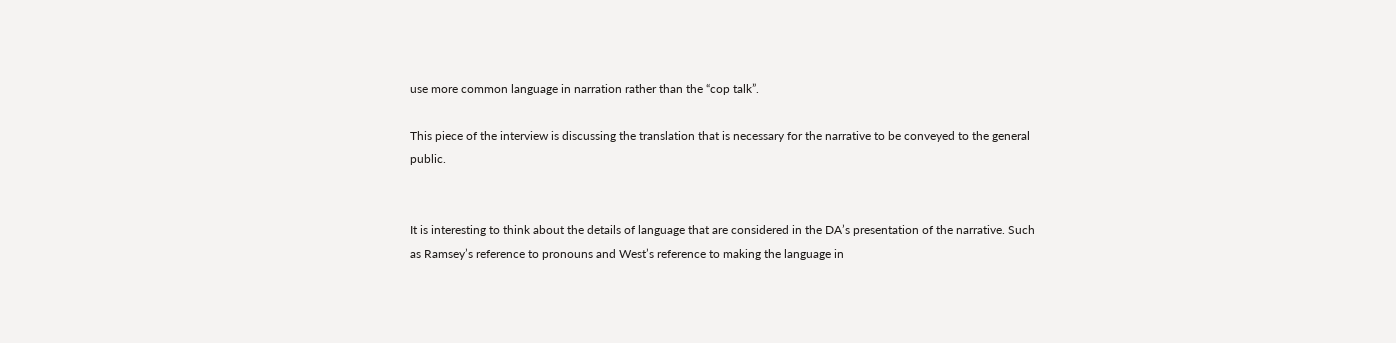use more common language in narration rather than the “cop talk”.

This piece of the interview is discussing the translation that is necessary for the narrative to be conveyed to the general public.


It is interesting to think about the details of language that are considered in the DA’s presentation of the narrative. Such as Ramsey’s reference to pronouns and West’s reference to making the language in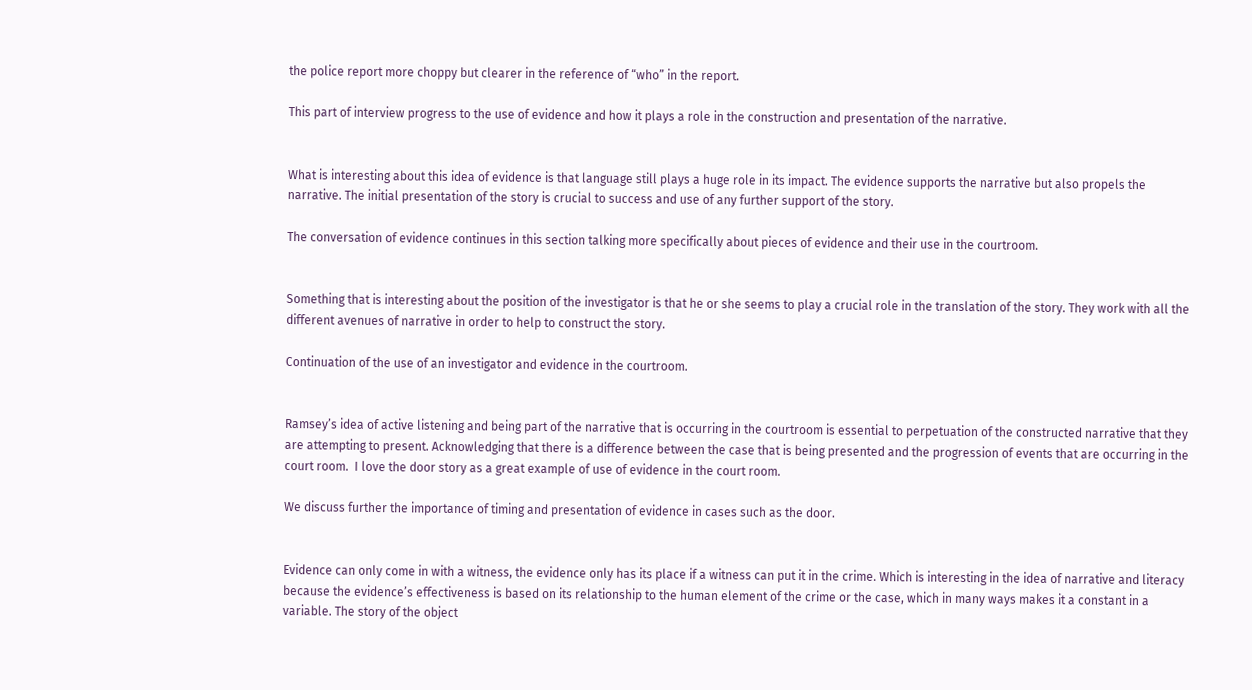the police report more choppy but clearer in the reference of “who” in the report.

This part of interview progress to the use of evidence and how it plays a role in the construction and presentation of the narrative.


What is interesting about this idea of evidence is that language still plays a huge role in its impact. The evidence supports the narrative but also propels the narrative. The initial presentation of the story is crucial to success and use of any further support of the story.

The conversation of evidence continues in this section talking more specifically about pieces of evidence and their use in the courtroom.


Something that is interesting about the position of the investigator is that he or she seems to play a crucial role in the translation of the story. They work with all the different avenues of narrative in order to help to construct the story.

Continuation of the use of an investigator and evidence in the courtroom.


Ramsey’s idea of active listening and being part of the narrative that is occurring in the courtroom is essential to perpetuation of the constructed narrative that they are attempting to present. Acknowledging that there is a difference between the case that is being presented and the progression of events that are occurring in the court room.  I love the door story as a great example of use of evidence in the court room.

We discuss further the importance of timing and presentation of evidence in cases such as the door.


Evidence can only come in with a witness, the evidence only has its place if a witness can put it in the crime. Which is interesting in the idea of narrative and literacy because the evidence’s effectiveness is based on its relationship to the human element of the crime or the case, which in many ways makes it a constant in a variable. The story of the object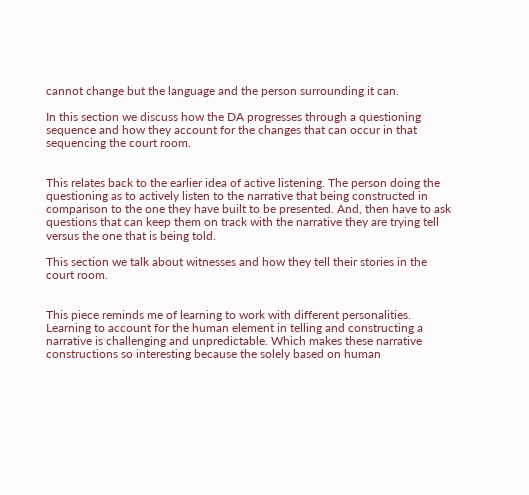cannot change but the language and the person surrounding it can.

In this section we discuss how the DA progresses through a questioning sequence and how they account for the changes that can occur in that sequencing the court room.


This relates back to the earlier idea of active listening. The person doing the questioning as to actively listen to the narrative that being constructed in comparison to the one they have built to be presented. And, then have to ask questions that can keep them on track with the narrative they are trying tell versus the one that is being told.

This section we talk about witnesses and how they tell their stories in the court room.


This piece reminds me of learning to work with different personalities. Learning to account for the human element in telling and constructing a narrative is challenging and unpredictable. Which makes these narrative constructions so interesting because the solely based on human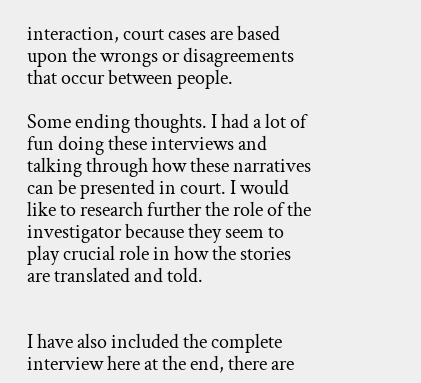interaction, court cases are based upon the wrongs or disagreements that occur between people.

Some ending thoughts. I had a lot of fun doing these interviews and talking through how these narratives can be presented in court. I would like to research further the role of the investigator because they seem to play crucial role in how the stories are translated and told.


I have also included the complete interview here at the end, there are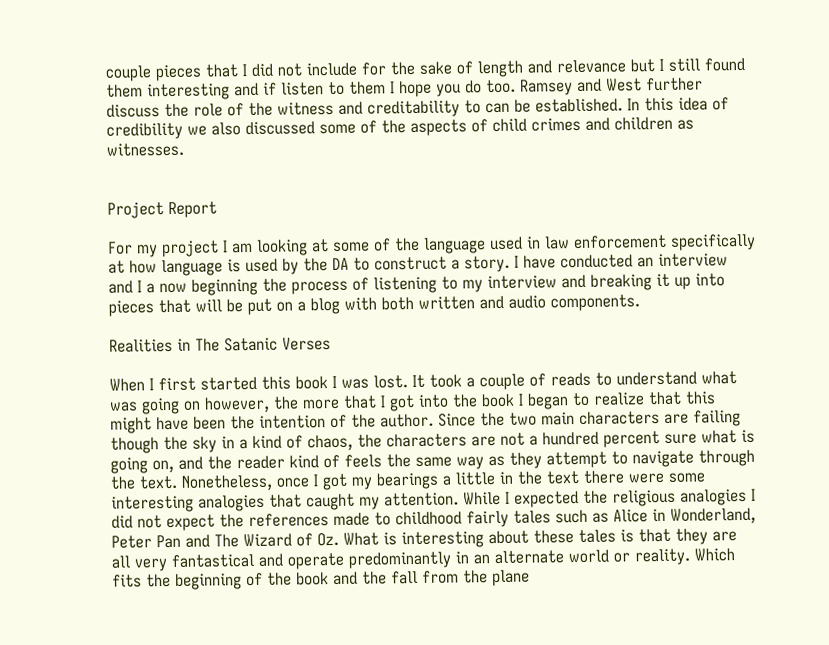couple pieces that I did not include for the sake of length and relevance but I still found them interesting and if listen to them I hope you do too. Ramsey and West further discuss the role of the witness and creditability to can be established. In this idea of credibility we also discussed some of the aspects of child crimes and children as witnesses.


Project Report

For my project I am looking at some of the language used in law enforcement specifically at how language is used by the DA to construct a story. I have conducted an interview and I a now beginning the process of listening to my interview and breaking it up into pieces that will be put on a blog with both written and audio components.

Realities in The Satanic Verses

When I first started this book I was lost. It took a couple of reads to understand what was going on however, the more that I got into the book I began to realize that this might have been the intention of the author. Since the two main characters are failing though the sky in a kind of chaos, the characters are not a hundred percent sure what is going on, and the reader kind of feels the same way as they attempt to navigate through the text. Nonetheless, once I got my bearings a little in the text there were some interesting analogies that caught my attention. While I expected the religious analogies I did not expect the references made to childhood fairly tales such as Alice in Wonderland, Peter Pan and The Wizard of Oz. What is interesting about these tales is that they are all very fantastical and operate predominantly in an alternate world or reality. Which fits the beginning of the book and the fall from the plane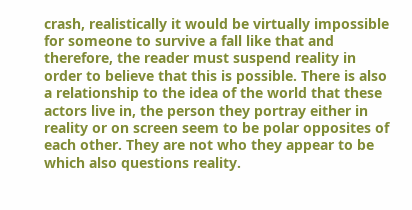crash, realistically it would be virtually impossible for someone to survive a fall like that and therefore, the reader must suspend reality in order to believe that this is possible. There is also a relationship to the idea of the world that these actors live in, the person they portray either in reality or on screen seem to be polar opposites of each other. They are not who they appear to be which also questions reality.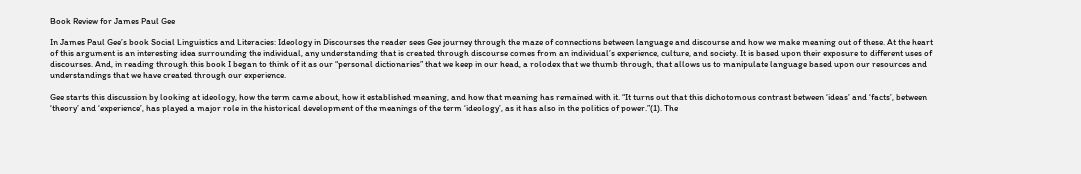Book Review for James Paul Gee

In James Paul Gee’s book Social Linguistics and Literacies: Ideology in Discourses the reader sees Gee journey through the maze of connections between language and discourse and how we make meaning out of these. At the heart of this argument is an interesting idea surrounding the individual, any understanding that is created through discourse comes from an individual’s experience, culture, and society. It is based upon their exposure to different uses of discourses. And, in reading through this book I began to think of it as our “personal dictionaries” that we keep in our head, a rolodex that we thumb through, that allows us to manipulate language based upon our resources and understandings that we have created through our experience.

Gee starts this discussion by looking at ideology, how the term came about, how it established meaning, and how that meaning has remained with it. “It turns out that this dichotomous contrast between ‘ideas’ and ‘facts’, between ‘theory’ and ‘experience’, has played a major role in the historical development of the meanings of the term ‘ideology’, as it has also in the politics of power.”(1). The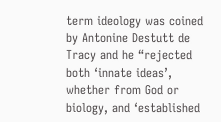term ideology was coined by Antonine Destutt de Tracy and he “rejected both ‘innate ideas’, whether from God or biology, and ‘established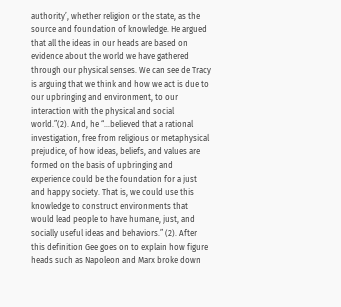authority’, whether religion or the state, as the source and foundation of knowledge. He argued that all the ideas in our heads are based on evidence about the world we have gathered through our physical senses. We can see de Tracy is arguing that we think and how we act is due to our upbringing and environment, to our interaction with the physical and social world.”(2). And, he “…believed that a rational investigation, free from religious or metaphysical prejudice, of how ideas, beliefs, and values are formed on the basis of upbringing and experience could be the foundation for a just and happy society. That is, we could use this knowledge to construct environments that would lead people to have humane, just, and socially useful ideas and behaviors.” (2). After this definition Gee goes on to explain how figure heads such as Napoleon and Marx broke down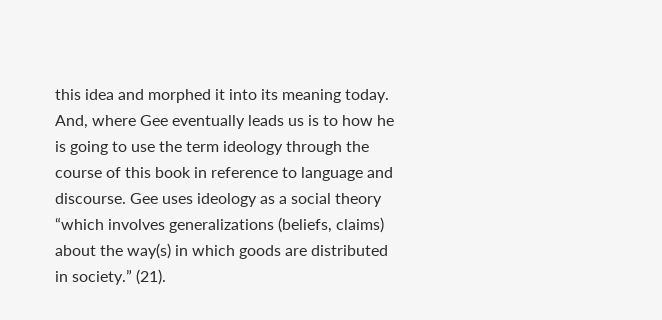this idea and morphed it into its meaning today. And, where Gee eventually leads us is to how he is going to use the term ideology through the course of this book in reference to language and discourse. Gee uses ideology as a social theory “which involves generalizations (beliefs, claims) about the way(s) in which goods are distributed in society.” (21).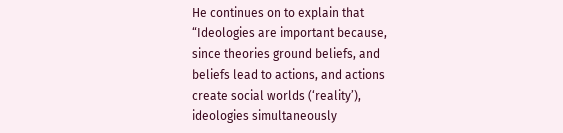He continues on to explain that “Ideologies are important because, since theories ground beliefs, and beliefs lead to actions, and actions create social worlds (‘reality’), ideologies simultaneously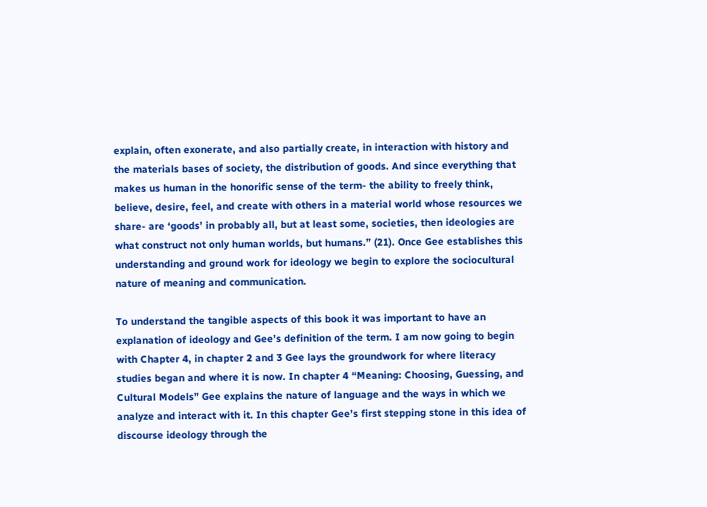explain, often exonerate, and also partially create, in interaction with history and the materials bases of society, the distribution of goods. And since everything that makes us human in the honorific sense of the term- the ability to freely think, believe, desire, feel, and create with others in a material world whose resources we share- are ‘goods’ in probably all, but at least some, societies, then ideologies are what construct not only human worlds, but humans.” (21). Once Gee establishes this understanding and ground work for ideology we begin to explore the sociocultural nature of meaning and communication.

To understand the tangible aspects of this book it was important to have an explanation of ideology and Gee’s definition of the term. I am now going to begin with Chapter 4, in chapter 2 and 3 Gee lays the groundwork for where literacy studies began and where it is now. In chapter 4 “Meaning: Choosing, Guessing, and Cultural Models” Gee explains the nature of language and the ways in which we analyze and interact with it. In this chapter Gee’s first stepping stone in this idea of discourse ideology through the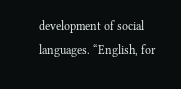development of social languages. “English, for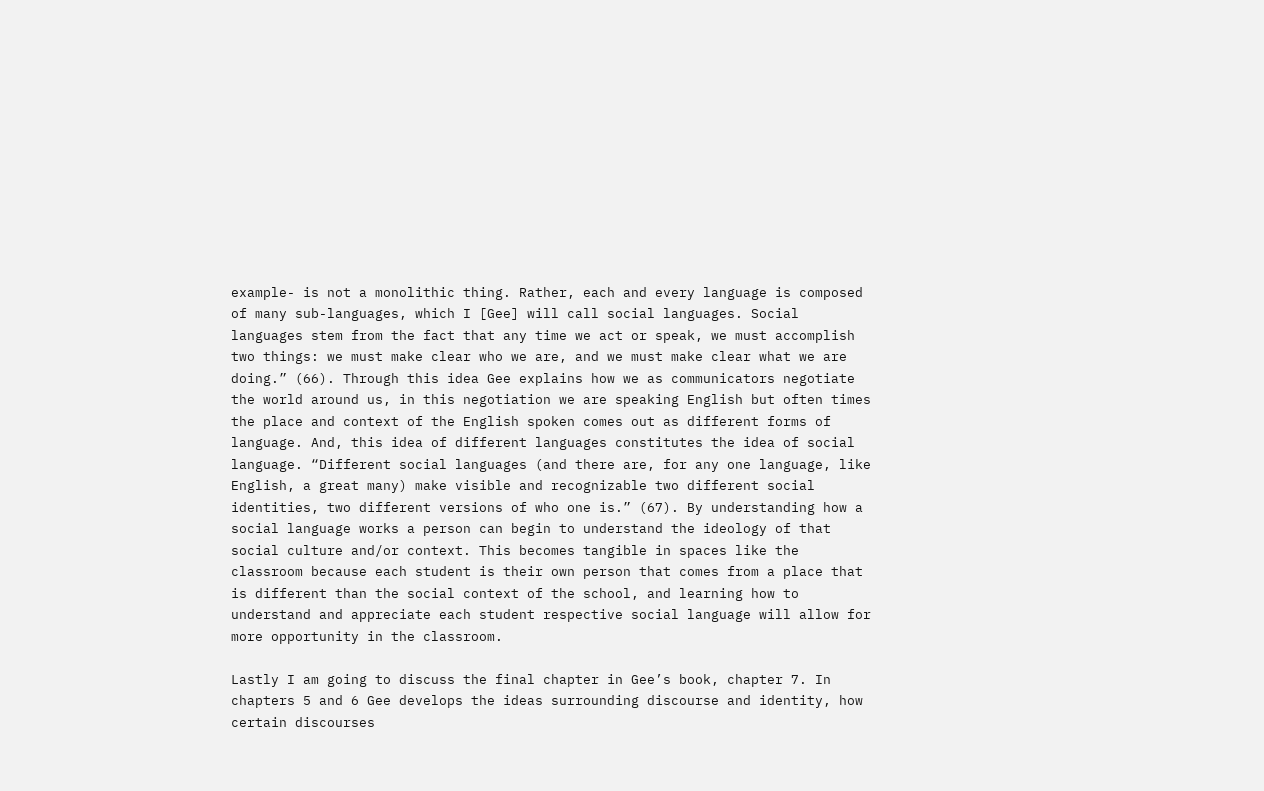example- is not a monolithic thing. Rather, each and every language is composed of many sub-languages, which I [Gee] will call social languages. Social languages stem from the fact that any time we act or speak, we must accomplish two things: we must make clear who we are, and we must make clear what we are doing.” (66). Through this idea Gee explains how we as communicators negotiate the world around us, in this negotiation we are speaking English but often times the place and context of the English spoken comes out as different forms of language. And, this idea of different languages constitutes the idea of social language. “Different social languages (and there are, for any one language, like English, a great many) make visible and recognizable two different social identities, two different versions of who one is.” (67). By understanding how a social language works a person can begin to understand the ideology of that social culture and/or context. This becomes tangible in spaces like the classroom because each student is their own person that comes from a place that is different than the social context of the school, and learning how to understand and appreciate each student respective social language will allow for more opportunity in the classroom.

Lastly I am going to discuss the final chapter in Gee’s book, chapter 7. In chapters 5 and 6 Gee develops the ideas surrounding discourse and identity, how certain discourses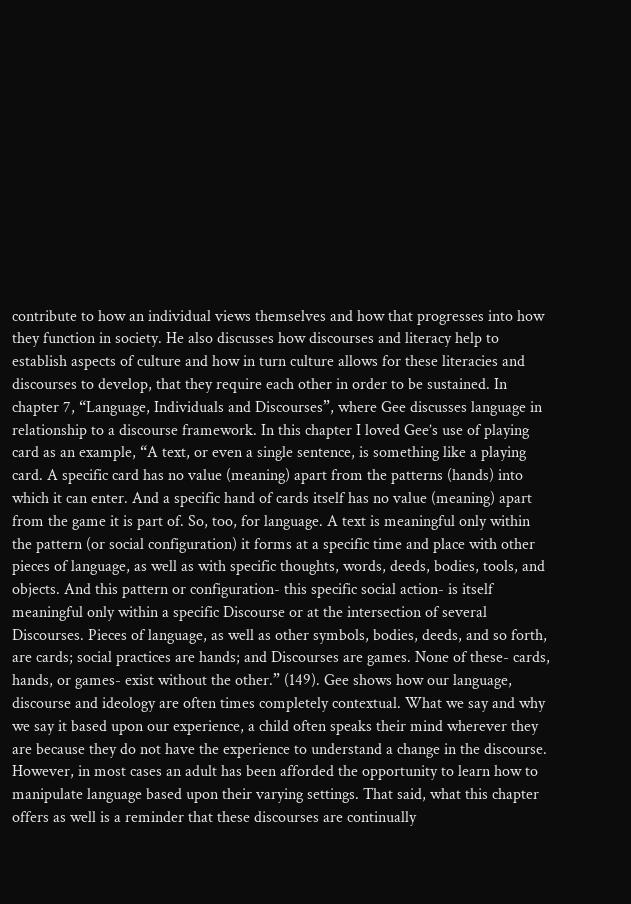contribute to how an individual views themselves and how that progresses into how they function in society. He also discusses how discourses and literacy help to establish aspects of culture and how in turn culture allows for these literacies and discourses to develop, that they require each other in order to be sustained. In chapter 7, “Language, Individuals and Discourses”, where Gee discusses language in relationship to a discourse framework. In this chapter I loved Gee’s use of playing card as an example, “A text, or even a single sentence, is something like a playing card. A specific card has no value (meaning) apart from the patterns (hands) into which it can enter. And a specific hand of cards itself has no value (meaning) apart from the game it is part of. So, too, for language. A text is meaningful only within the pattern (or social configuration) it forms at a specific time and place with other pieces of language, as well as with specific thoughts, words, deeds, bodies, tools, and objects. And this pattern or configuration- this specific social action- is itself meaningful only within a specific Discourse or at the intersection of several Discourses. Pieces of language, as well as other symbols, bodies, deeds, and so forth, are cards; social practices are hands; and Discourses are games. None of these- cards, hands, or games- exist without the other.” (149). Gee shows how our language, discourse and ideology are often times completely contextual. What we say and why we say it based upon our experience, a child often speaks their mind wherever they are because they do not have the experience to understand a change in the discourse. However, in most cases an adult has been afforded the opportunity to learn how to manipulate language based upon their varying settings. That said, what this chapter offers as well is a reminder that these discourses are continually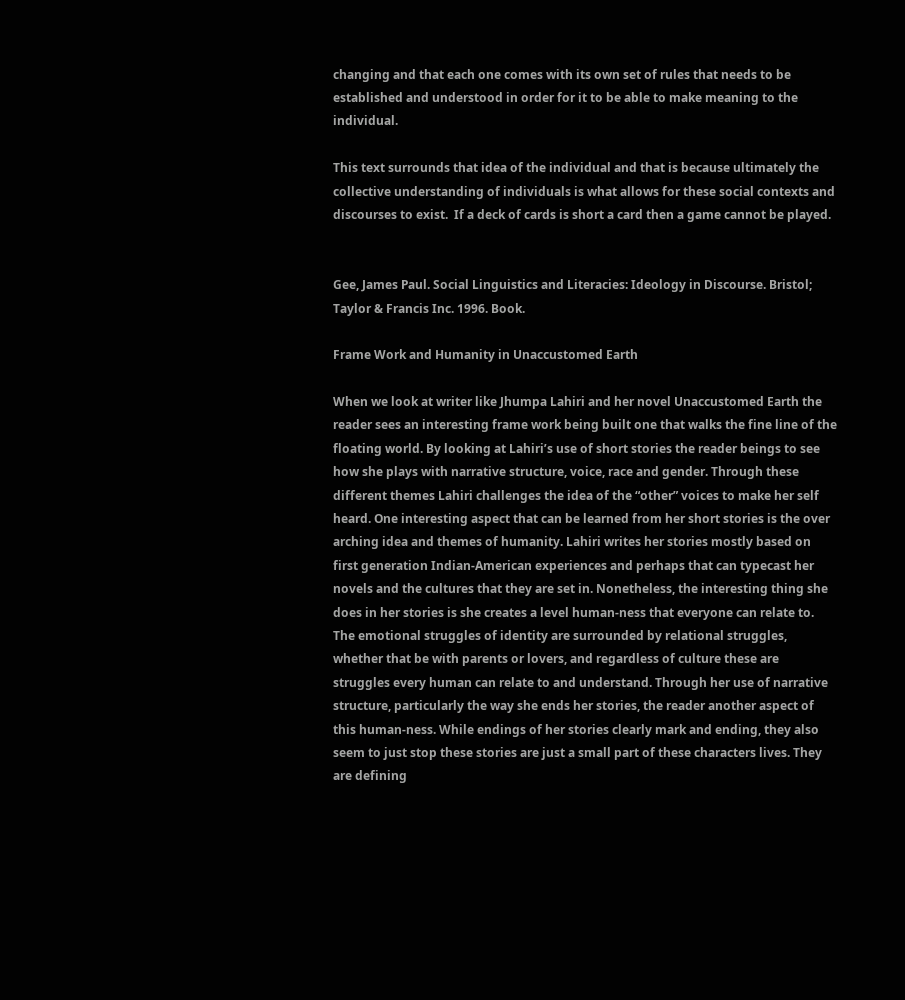changing and that each one comes with its own set of rules that needs to be established and understood in order for it to be able to make meaning to the individual.

This text surrounds that idea of the individual and that is because ultimately the collective understanding of individuals is what allows for these social contexts and discourses to exist.  If a deck of cards is short a card then a game cannot be played.


Gee, James Paul. Social Linguistics and Literacies: Ideology in Discourse. Bristol; Taylor & Francis Inc. 1996. Book.

Frame Work and Humanity in Unaccustomed Earth

When we look at writer like Jhumpa Lahiri and her novel Unaccustomed Earth the reader sees an interesting frame work being built one that walks the fine line of the floating world. By looking at Lahiri’s use of short stories the reader beings to see how she plays with narrative structure, voice, race and gender. Through these different themes Lahiri challenges the idea of the “other” voices to make her self heard. One interesting aspect that can be learned from her short stories is the over arching idea and themes of humanity. Lahiri writes her stories mostly based on first generation Indian-American experiences and perhaps that can typecast her novels and the cultures that they are set in. Nonetheless, the interesting thing she does in her stories is she creates a level human-ness that everyone can relate to. The emotional struggles of identity are surrounded by relational struggles, whether that be with parents or lovers, and regardless of culture these are struggles every human can relate to and understand. Through her use of narrative structure, particularly the way she ends her stories, the reader another aspect of this human-ness. While endings of her stories clearly mark and ending, they also seem to just stop these stories are just a small part of these characters lives. They are defining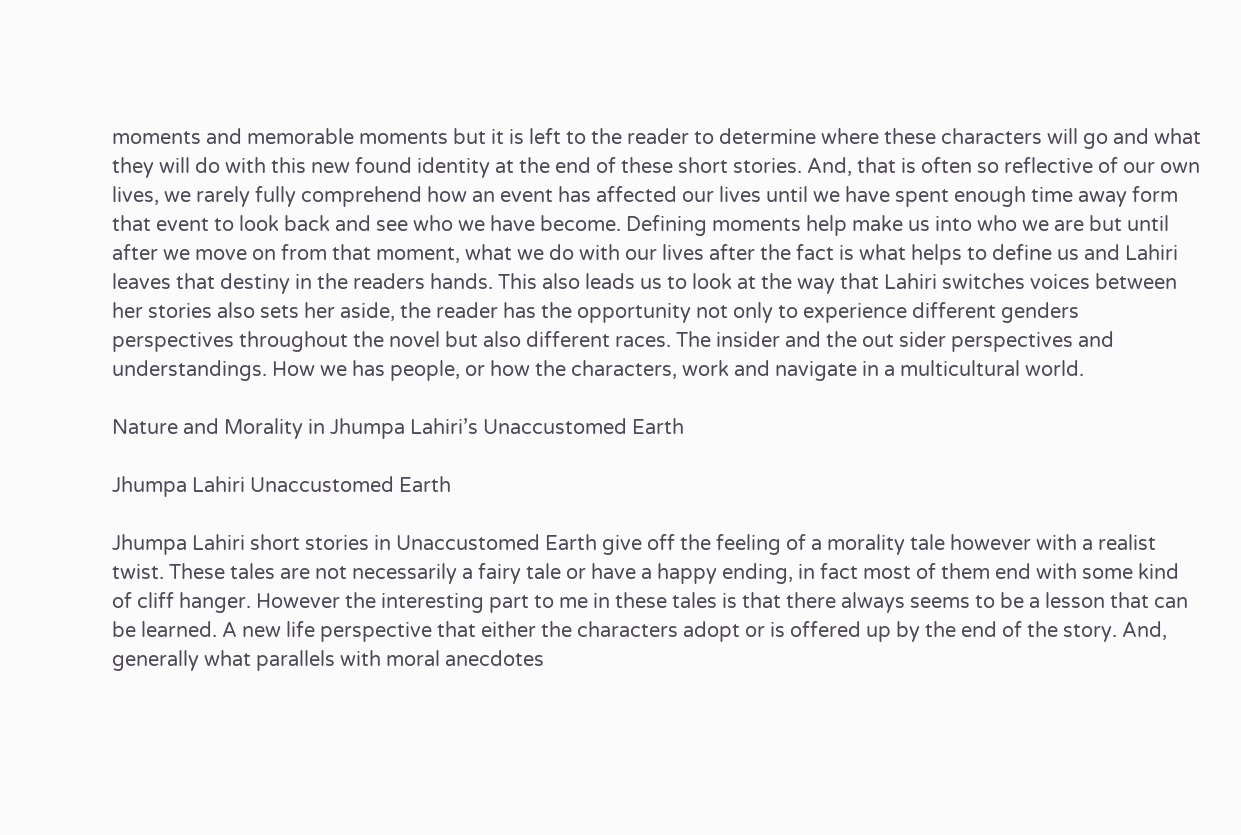moments and memorable moments but it is left to the reader to determine where these characters will go and what they will do with this new found identity at the end of these short stories. And, that is often so reflective of our own lives, we rarely fully comprehend how an event has affected our lives until we have spent enough time away form that event to look back and see who we have become. Defining moments help make us into who we are but until after we move on from that moment, what we do with our lives after the fact is what helps to define us and Lahiri leaves that destiny in the readers hands. This also leads us to look at the way that Lahiri switches voices between her stories also sets her aside, the reader has the opportunity not only to experience different genders perspectives throughout the novel but also different races. The insider and the out sider perspectives and understandings. How we has people, or how the characters, work and navigate in a multicultural world.

Nature and Morality in Jhumpa Lahiri’s Unaccustomed Earth

Jhumpa Lahiri Unaccustomed Earth

Jhumpa Lahiri short stories in Unaccustomed Earth give off the feeling of a morality tale however with a realist twist. These tales are not necessarily a fairy tale or have a happy ending, in fact most of them end with some kind of cliff hanger. However the interesting part to me in these tales is that there always seems to be a lesson that can be learned. A new life perspective that either the characters adopt or is offered up by the end of the story. And, generally what parallels with moral anecdotes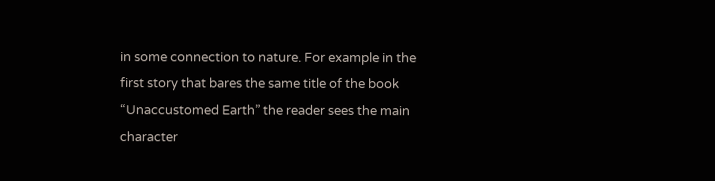in some connection to nature. For example in the first story that bares the same title of the book “Unaccustomed Earth” the reader sees the main character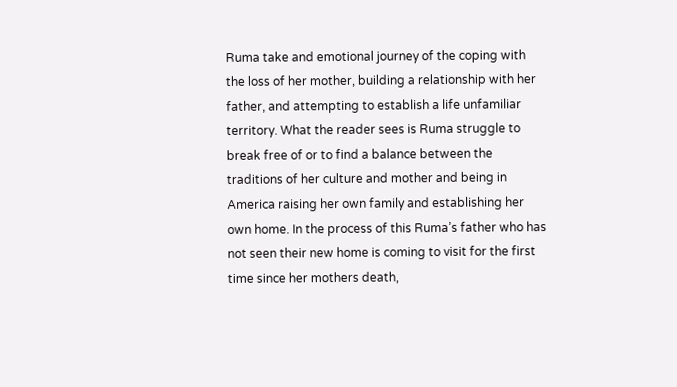Ruma take and emotional journey of the coping with the loss of her mother, building a relationship with her father, and attempting to establish a life unfamiliar territory. What the reader sees is Ruma struggle to break free of or to find a balance between the traditions of her culture and mother and being in America raising her own family and establishing her own home. In the process of this Ruma’s father who has not seen their new home is coming to visit for the first time since her mothers death,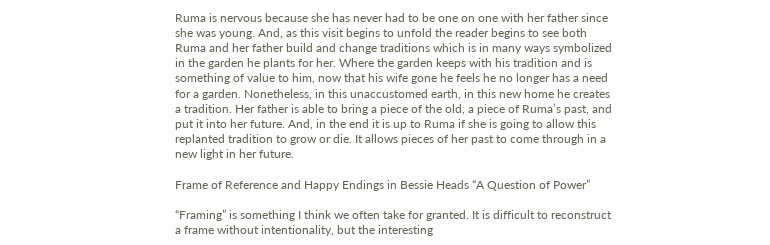Ruma is nervous because she has never had to be one on one with her father since she was young. And, as this visit begins to unfold the reader begins to see both Ruma and her father build and change traditions which is in many ways symbolized in the garden he plants for her. Where the garden keeps with his tradition and is something of value to him, now that his wife gone he feels he no longer has a need for a garden. Nonetheless, in this unaccustomed earth, in this new home he creates a tradition. Her father is able to bring a piece of the old, a piece of Ruma’s past, and put it into her future. And, in the end it is up to Ruma if she is going to allow this replanted tradition to grow or die. It allows pieces of her past to come through in a new light in her future.

Frame of Reference and Happy Endings in Bessie Heads “A Question of Power”

“Framing” is something I think we often take for granted. It is difficult to reconstruct a frame without intentionality, but the interesting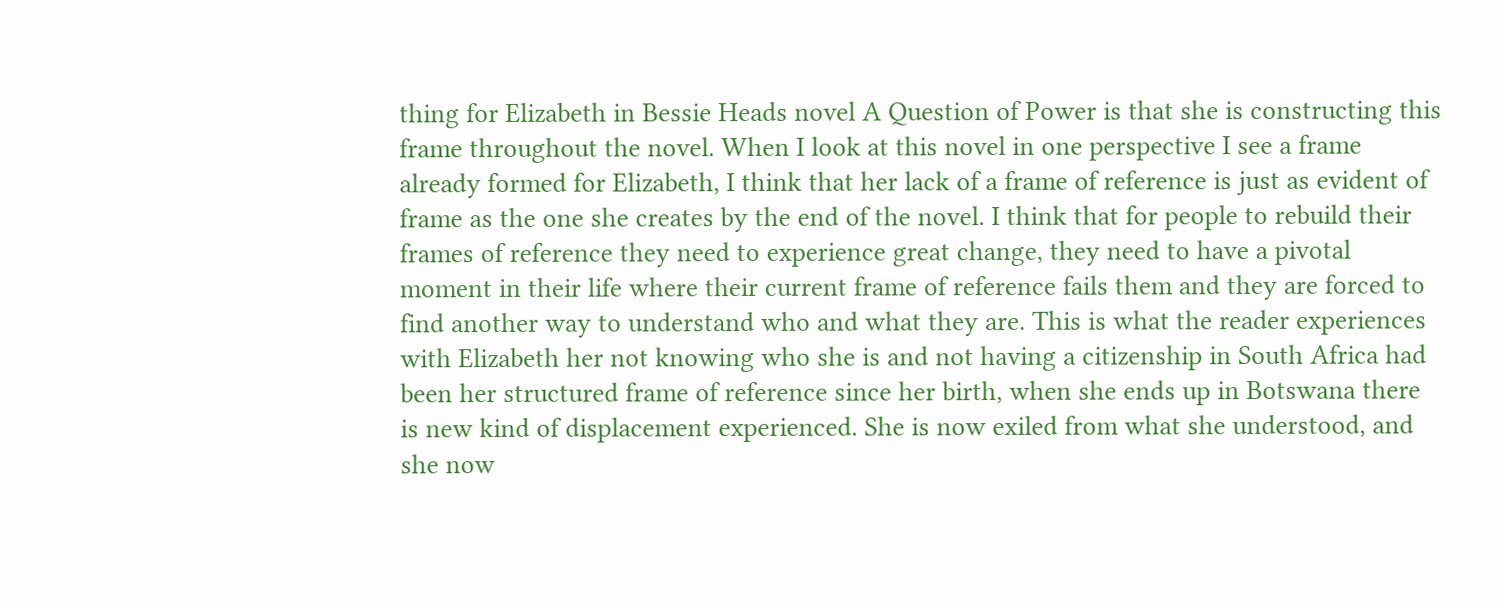thing for Elizabeth in Bessie Heads novel A Question of Power is that she is constructing this frame throughout the novel. When I look at this novel in one perspective I see a frame already formed for Elizabeth, I think that her lack of a frame of reference is just as evident of frame as the one she creates by the end of the novel. I think that for people to rebuild their frames of reference they need to experience great change, they need to have a pivotal moment in their life where their current frame of reference fails them and they are forced to find another way to understand who and what they are. This is what the reader experiences with Elizabeth her not knowing who she is and not having a citizenship in South Africa had been her structured frame of reference since her birth, when she ends up in Botswana there is new kind of displacement experienced. She is now exiled from what she understood, and she now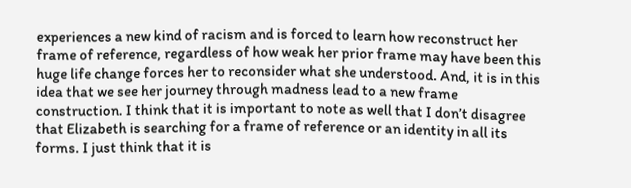experiences a new kind of racism and is forced to learn how reconstruct her frame of reference, regardless of how weak her prior frame may have been this huge life change forces her to reconsider what she understood. And, it is in this idea that we see her journey through madness lead to a new frame construction. I think that it is important to note as well that I don’t disagree that Elizabeth is searching for a frame of reference or an identity in all its forms. I just think that it is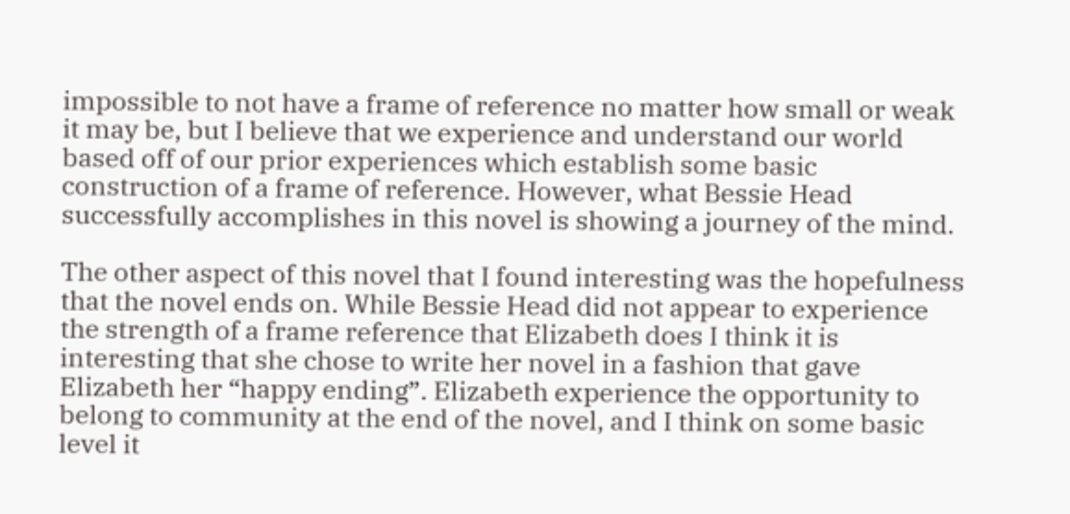impossible to not have a frame of reference no matter how small or weak it may be, but I believe that we experience and understand our world based off of our prior experiences which establish some basic construction of a frame of reference. However, what Bessie Head successfully accomplishes in this novel is showing a journey of the mind.

The other aspect of this novel that I found interesting was the hopefulness that the novel ends on. While Bessie Head did not appear to experience the strength of a frame reference that Elizabeth does I think it is interesting that she chose to write her novel in a fashion that gave Elizabeth her “happy ending”. Elizabeth experience the opportunity to belong to community at the end of the novel, and I think on some basic level it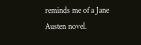reminds me of a Jane Austen novel.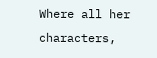Where all her characters,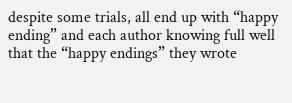despite some trials, all end up with “happy ending” and each author knowing full well that the “happy endings” they wrote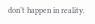don’t happen in reality.